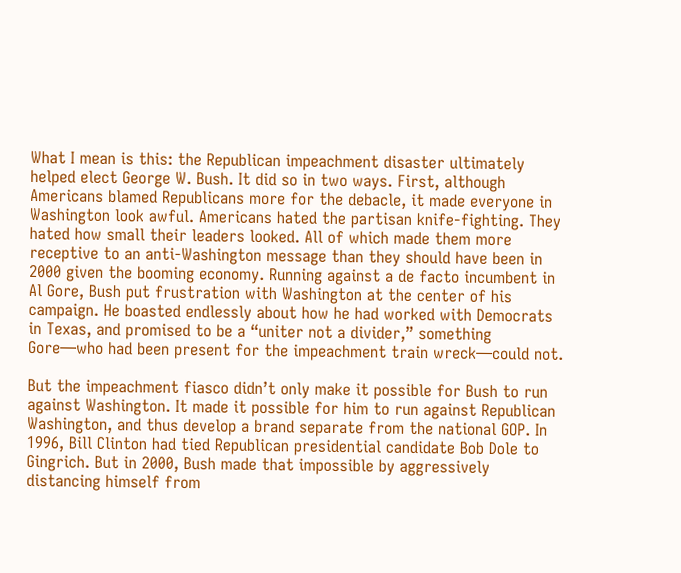What I mean is this: the Republican impeachment disaster ultimately helped elect George W. Bush. It did so in two ways. First, although Americans blamed Republicans more for the debacle, it made everyone in Washington look awful. Americans hated the partisan knife-fighting. They hated how small their leaders looked. All of which made them more receptive to an anti-Washington message than they should have been in 2000 given the booming economy. Running against a de facto incumbent in Al Gore, Bush put frustration with Washington at the center of his campaign. He boasted endlessly about how he had worked with Democrats in Texas, and promised to be a “uniter not a divider,” something Gore—who had been present for the impeachment train wreck—could not.

But the impeachment fiasco didn’t only make it possible for Bush to run against Washington. It made it possible for him to run against Republican Washington, and thus develop a brand separate from the national GOP. In 1996, Bill Clinton had tied Republican presidential candidate Bob Dole to Gingrich. But in 2000, Bush made that impossible by aggressively distancing himself from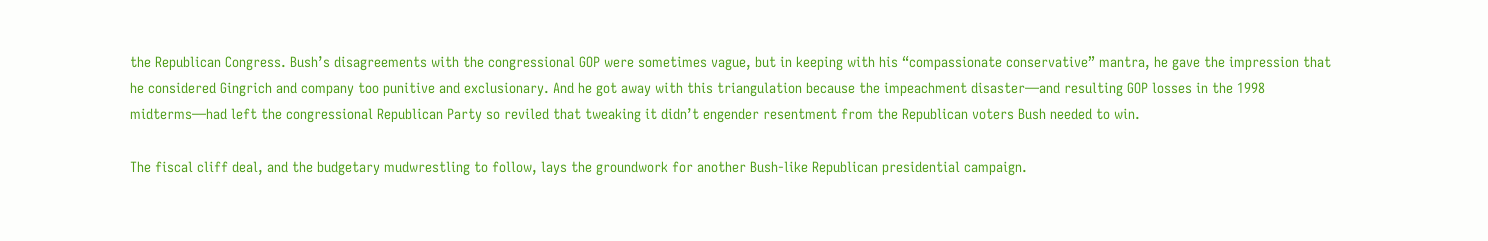the Republican Congress. Bush’s disagreements with the congressional GOP were sometimes vague, but in keeping with his “compassionate conservative” mantra, he gave the impression that he considered Gingrich and company too punitive and exclusionary. And he got away with this triangulation because the impeachment disaster—and resulting GOP losses in the 1998 midterms—had left the congressional Republican Party so reviled that tweaking it didn’t engender resentment from the Republican voters Bush needed to win.

The fiscal cliff deal, and the budgetary mudwrestling to follow, lays the groundwork for another Bush-like Republican presidential campaign.